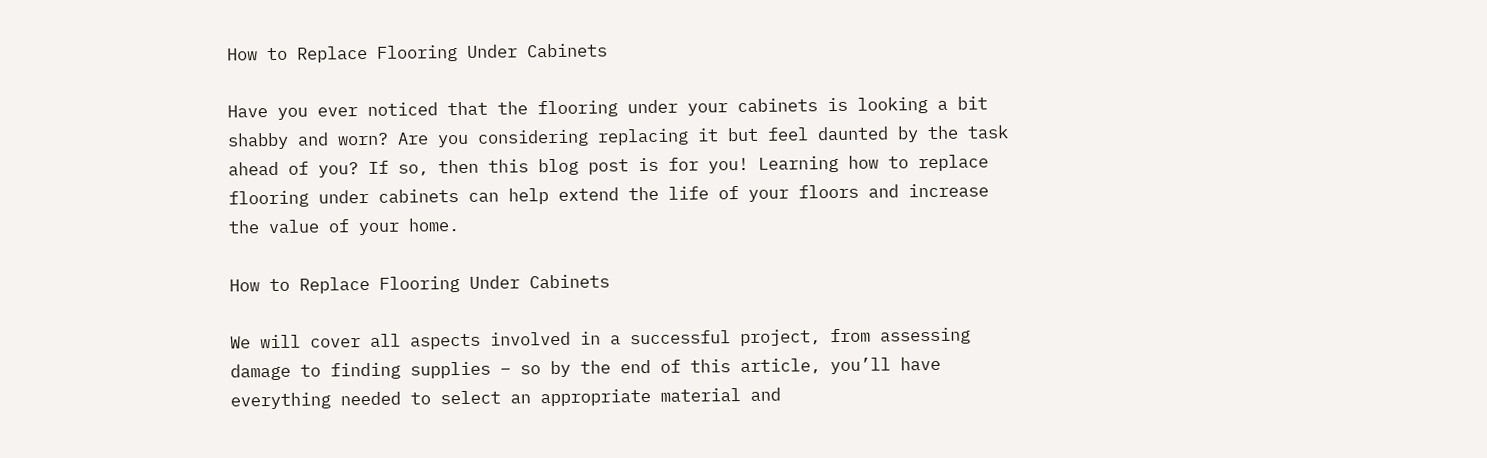How to Replace Flooring Under Cabinets

Have you ever noticed that the flooring under your cabinets is looking a bit shabby and worn? Are you considering replacing it but feel daunted by the task ahead of you? If so, then this blog post is for you! Learning how to replace flooring under cabinets can help extend the life of your floors and increase the value of your home.

How to Replace Flooring Under Cabinets

We will cover all aspects involved in a successful project, from assessing damage to finding supplies – so by the end of this article, you’ll have everything needed to select an appropriate material and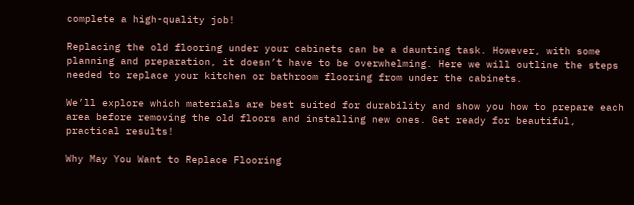complete a high-quality job!

Replacing the old flooring under your cabinets can be a daunting task. However, with some planning and preparation, it doesn’t have to be overwhelming. Here we will outline the steps needed to replace your kitchen or bathroom flooring from under the cabinets.

We’ll explore which materials are best suited for durability and show you how to prepare each area before removing the old floors and installing new ones. Get ready for beautiful, practical results!

Why May You Want to Replace Flooring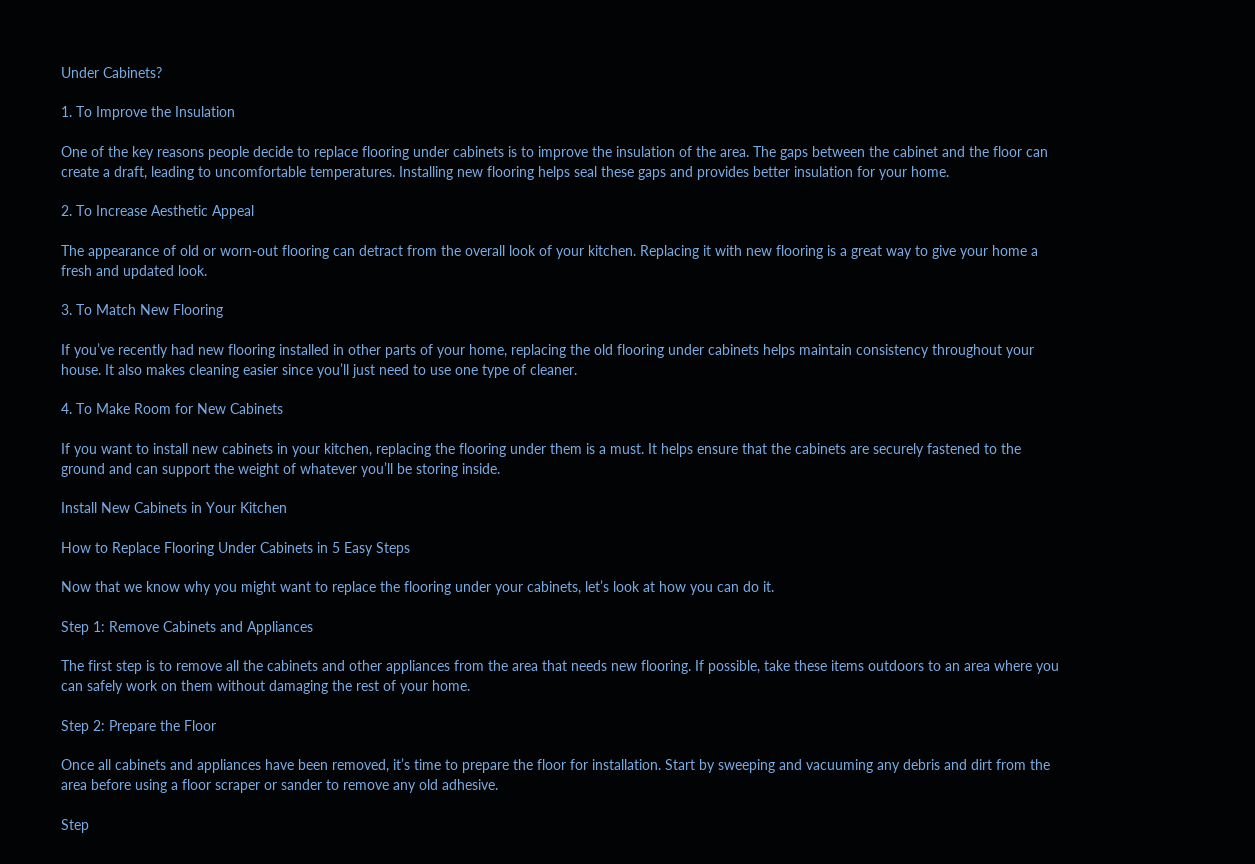Under Cabinets?

1. To Improve the Insulation

One of the key reasons people decide to replace flooring under cabinets is to improve the insulation of the area. The gaps between the cabinet and the floor can create a draft, leading to uncomfortable temperatures. Installing new flooring helps seal these gaps and provides better insulation for your home.

2. To Increase Aesthetic Appeal

The appearance of old or worn-out flooring can detract from the overall look of your kitchen. Replacing it with new flooring is a great way to give your home a fresh and updated look.

3. To Match New Flooring

If you’ve recently had new flooring installed in other parts of your home, replacing the old flooring under cabinets helps maintain consistency throughout your house. It also makes cleaning easier since you’ll just need to use one type of cleaner.

4. To Make Room for New Cabinets

If you want to install new cabinets in your kitchen, replacing the flooring under them is a must. It helps ensure that the cabinets are securely fastened to the ground and can support the weight of whatever you’ll be storing inside.

Install New Cabinets in Your Kitchen

How to Replace Flooring Under Cabinets in 5 Easy Steps

Now that we know why you might want to replace the flooring under your cabinets, let’s look at how you can do it.

Step 1: Remove Cabinets and Appliances

The first step is to remove all the cabinets and other appliances from the area that needs new flooring. If possible, take these items outdoors to an area where you can safely work on them without damaging the rest of your home.

Step 2: Prepare the Floor

Once all cabinets and appliances have been removed, it’s time to prepare the floor for installation. Start by sweeping and vacuuming any debris and dirt from the area before using a floor scraper or sander to remove any old adhesive.

Step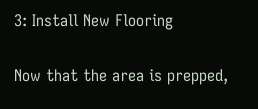3: Install New Flooring

Now that the area is prepped,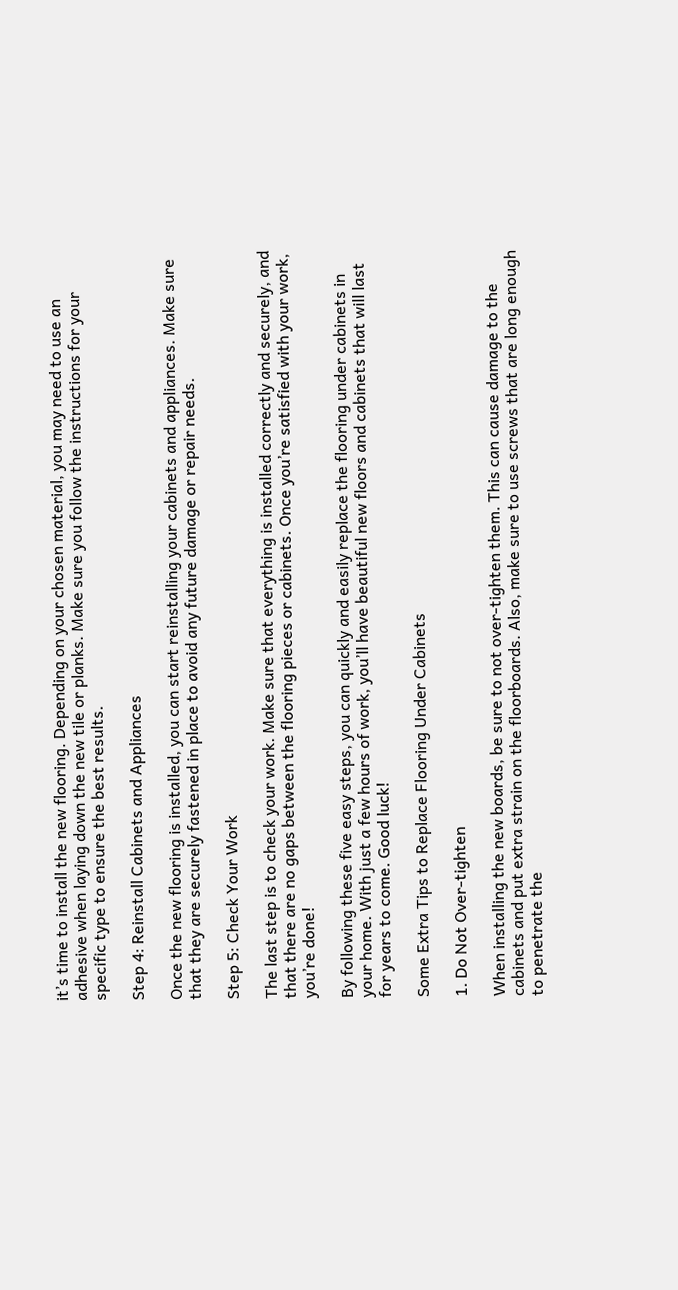it’s time to install the new flooring. Depending on your chosen material, you may need to use an adhesive when laying down the new tile or planks. Make sure you follow the instructions for your specific type to ensure the best results.

Step 4: Reinstall Cabinets and Appliances

Once the new flooring is installed, you can start reinstalling your cabinets and appliances. Make sure that they are securely fastened in place to avoid any future damage or repair needs.

Step 5: Check Your Work

The last step is to check your work. Make sure that everything is installed correctly and securely, and that there are no gaps between the flooring pieces or cabinets. Once you’re satisfied with your work, you’re done!

By following these five easy steps, you can quickly and easily replace the flooring under cabinets in your home. With just a few hours of work, you’ll have beautiful new floors and cabinets that will last for years to come. Good luck!

Some Extra Tips to Replace Flooring Under Cabinets

1. Do Not Over-tighten

When installing the new boards, be sure to not over-tighten them. This can cause damage to the cabinets and put extra strain on the floorboards. Also, make sure to use screws that are long enough to penetrate the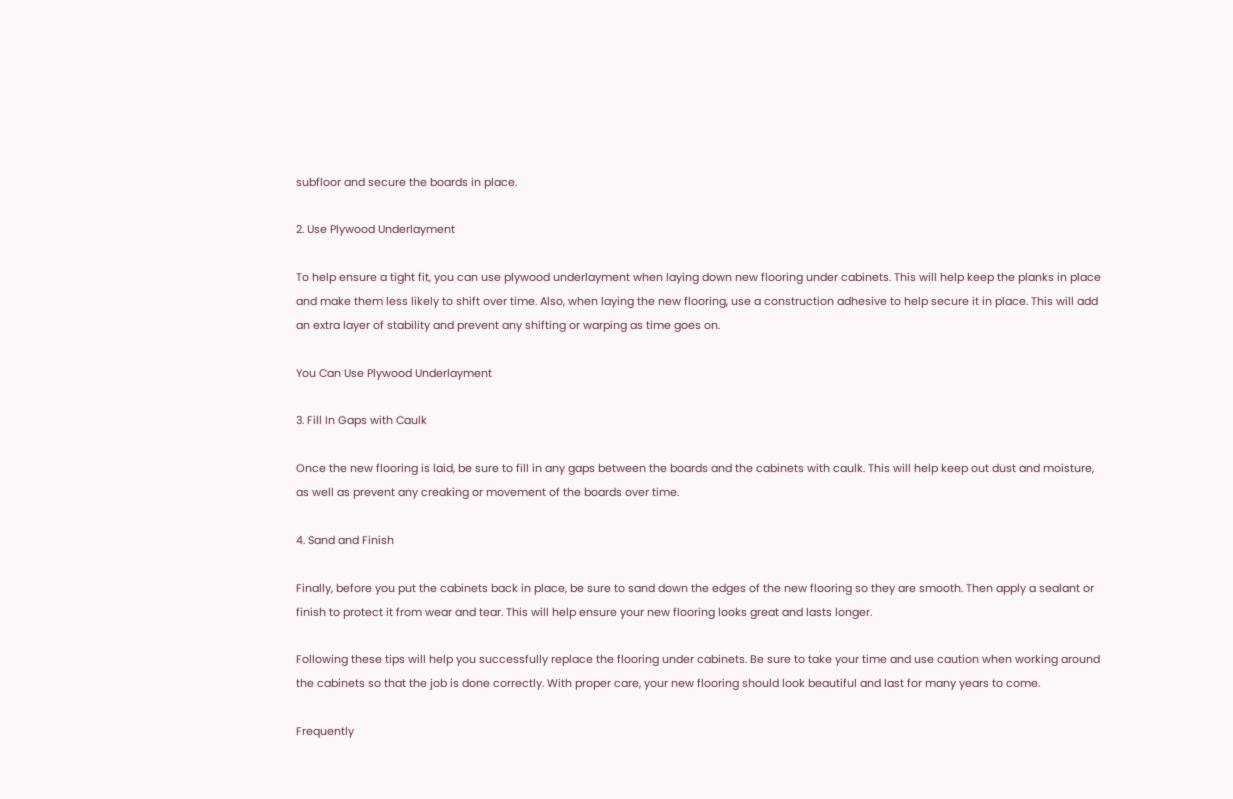subfloor and secure the boards in place.

2. Use Plywood Underlayment

To help ensure a tight fit, you can use plywood underlayment when laying down new flooring under cabinets. This will help keep the planks in place and make them less likely to shift over time. Also, when laying the new flooring, use a construction adhesive to help secure it in place. This will add an extra layer of stability and prevent any shifting or warping as time goes on.

You Can Use Plywood Underlayment

3. Fill In Gaps with Caulk

Once the new flooring is laid, be sure to fill in any gaps between the boards and the cabinets with caulk. This will help keep out dust and moisture, as well as prevent any creaking or movement of the boards over time.

4. Sand and Finish

Finally, before you put the cabinets back in place, be sure to sand down the edges of the new flooring so they are smooth. Then apply a sealant or finish to protect it from wear and tear. This will help ensure your new flooring looks great and lasts longer.

Following these tips will help you successfully replace the flooring under cabinets. Be sure to take your time and use caution when working around the cabinets so that the job is done correctly. With proper care, your new flooring should look beautiful and last for many years to come.

Frequently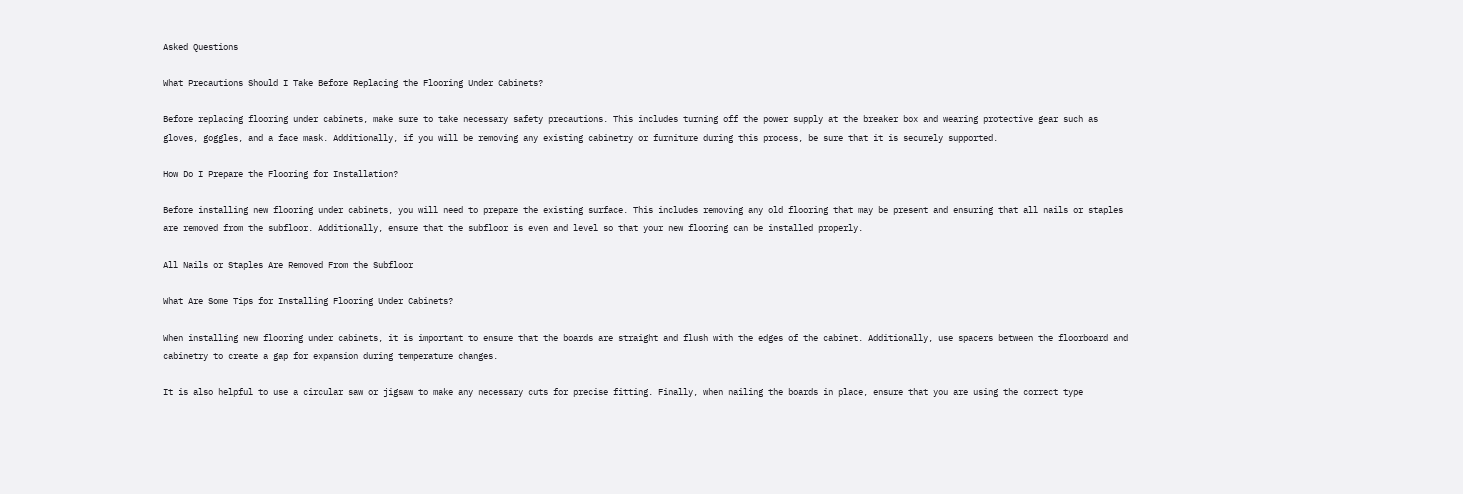Asked Questions

What Precautions Should I Take Before Replacing the Flooring Under Cabinets?

Before replacing flooring under cabinets, make sure to take necessary safety precautions. This includes turning off the power supply at the breaker box and wearing protective gear such as gloves, goggles, and a face mask. Additionally, if you will be removing any existing cabinetry or furniture during this process, be sure that it is securely supported.

How Do I Prepare the Flooring for Installation?

Before installing new flooring under cabinets, you will need to prepare the existing surface. This includes removing any old flooring that may be present and ensuring that all nails or staples are removed from the subfloor. Additionally, ensure that the subfloor is even and level so that your new flooring can be installed properly.

All Nails or Staples Are Removed From the Subfloor

What Are Some Tips for Installing Flooring Under Cabinets?

When installing new flooring under cabinets, it is important to ensure that the boards are straight and flush with the edges of the cabinet. Additionally, use spacers between the floorboard and cabinetry to create a gap for expansion during temperature changes.

It is also helpful to use a circular saw or jigsaw to make any necessary cuts for precise fitting. Finally, when nailing the boards in place, ensure that you are using the correct type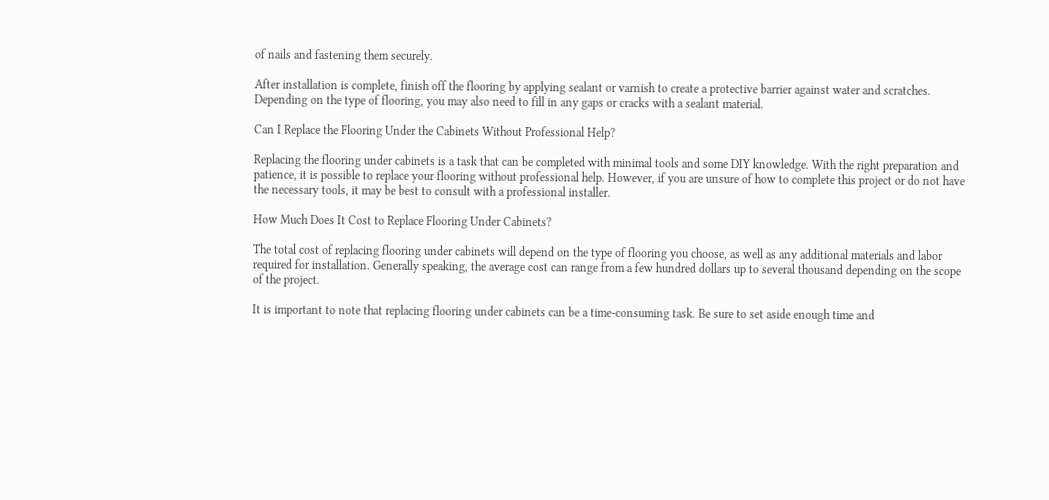of nails and fastening them securely.

After installation is complete, finish off the flooring by applying sealant or varnish to create a protective barrier against water and scratches. Depending on the type of flooring, you may also need to fill in any gaps or cracks with a sealant material.

Can I Replace the Flooring Under the Cabinets Without Professional Help?

Replacing the flooring under cabinets is a task that can be completed with minimal tools and some DIY knowledge. With the right preparation and patience, it is possible to replace your flooring without professional help. However, if you are unsure of how to complete this project or do not have the necessary tools, it may be best to consult with a professional installer.

How Much Does It Cost to Replace Flooring Under Cabinets?

The total cost of replacing flooring under cabinets will depend on the type of flooring you choose, as well as any additional materials and labor required for installation. Generally speaking, the average cost can range from a few hundred dollars up to several thousand depending on the scope of the project.

It is important to note that replacing flooring under cabinets can be a time-consuming task. Be sure to set aside enough time and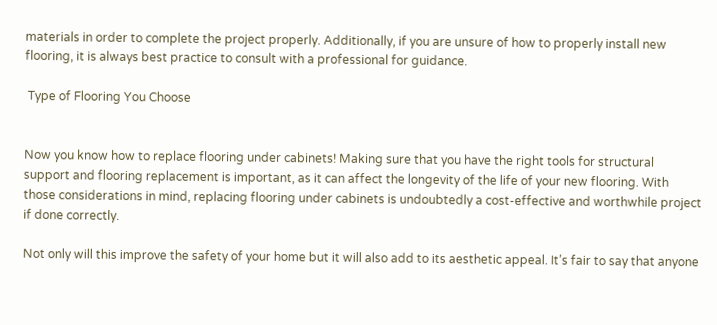materials in order to complete the project properly. Additionally, if you are unsure of how to properly install new flooring, it is always best practice to consult with a professional for guidance.

 Type of Flooring You Choose


Now you know how to replace flooring under cabinets! Making sure that you have the right tools for structural support and flooring replacement is important, as it can affect the longevity of the life of your new flooring. With those considerations in mind, replacing flooring under cabinets is undoubtedly a cost-effective and worthwhile project if done correctly.

Not only will this improve the safety of your home but it will also add to its aesthetic appeal. It’s fair to say that anyone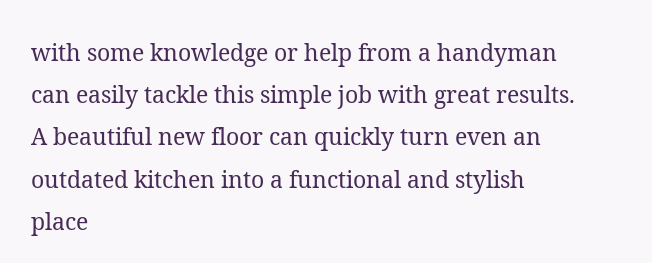with some knowledge or help from a handyman can easily tackle this simple job with great results. A beautiful new floor can quickly turn even an outdated kitchen into a functional and stylish place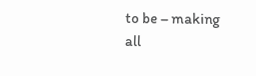to be – making all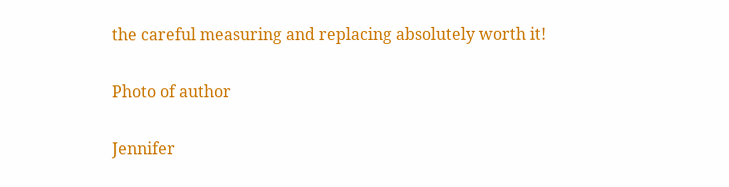the careful measuring and replacing absolutely worth it!

Photo of author

Jennifer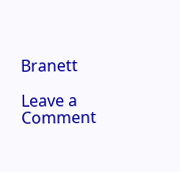Branett

Leave a Comment